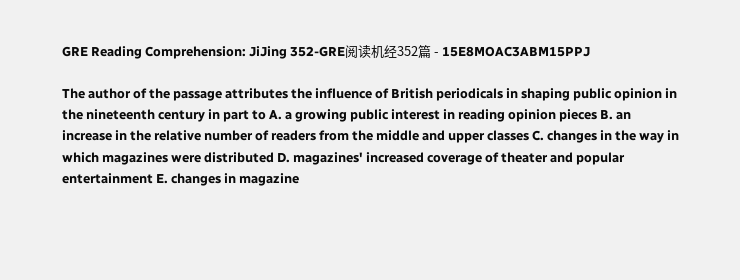GRE Reading Comprehension: JiJing 352-GRE阅读机经352篇 - 15E8MOAC3ABM15PPJ

The author of the passage attributes the influence of British periodicals in shaping public opinion in the nineteenth century in part to A. a growing public interest in reading opinion pieces B. an increase in the relative number of readers from the middle and upper classes C. changes in the way in which magazines were distributed D. magazines' increased coverage of theater and popular entertainment E. changes in magazine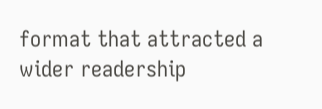format that attracted a wider readership